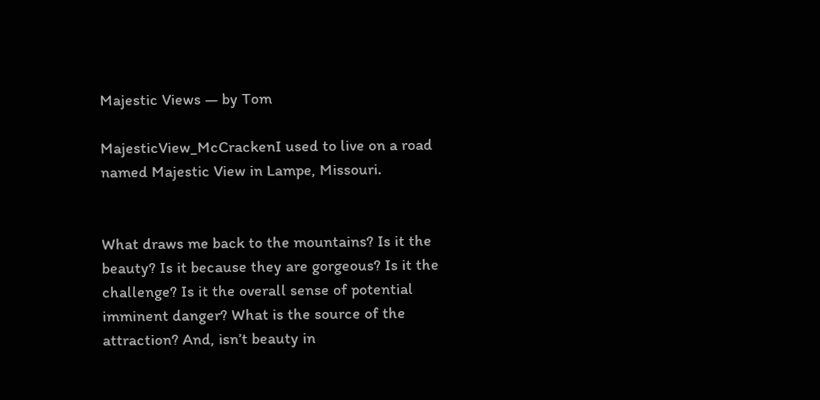Majestic Views — by Tom

MajesticView_McCrackenI used to live on a road named Majestic View in Lampe, Missouri.


What draws me back to the mountains? Is it the beauty? Is it because they are gorgeous? Is it the challenge? Is it the overall sense of potential imminent danger? What is the source of the attraction? And, isn’t beauty in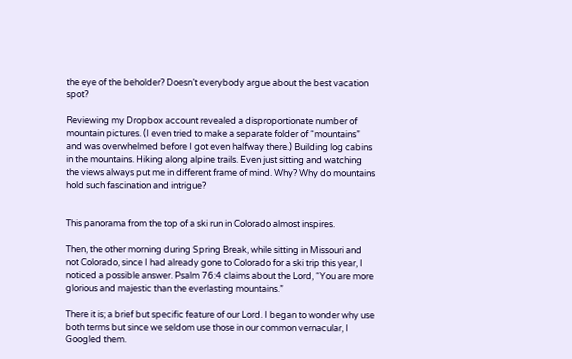the eye of the beholder? Doesn’t everybody argue about the best vacation spot?

Reviewing my Dropbox account revealed a disproportionate number of mountain pictures. (I even tried to make a separate folder of “mountains” and was overwhelmed before I got even halfway there.) Building log cabins in the mountains. Hiking along alpine trails. Even just sitting and watching the views always put me in different frame of mind. Why? Why do mountains hold such fascination and intrigue?


This panorama from the top of a ski run in Colorado almost inspires.

Then, the other morning during Spring Break, while sitting in Missouri and not Colorado, since I had already gone to Colorado for a ski trip this year, I noticed a possible answer. Psalm 76:4 claims about the Lord, “You are more glorious and majestic than the everlasting mountains.”

There it is; a brief but specific feature of our Lord. I began to wonder why use both terms but since we seldom use those in our common vernacular, I Googled them.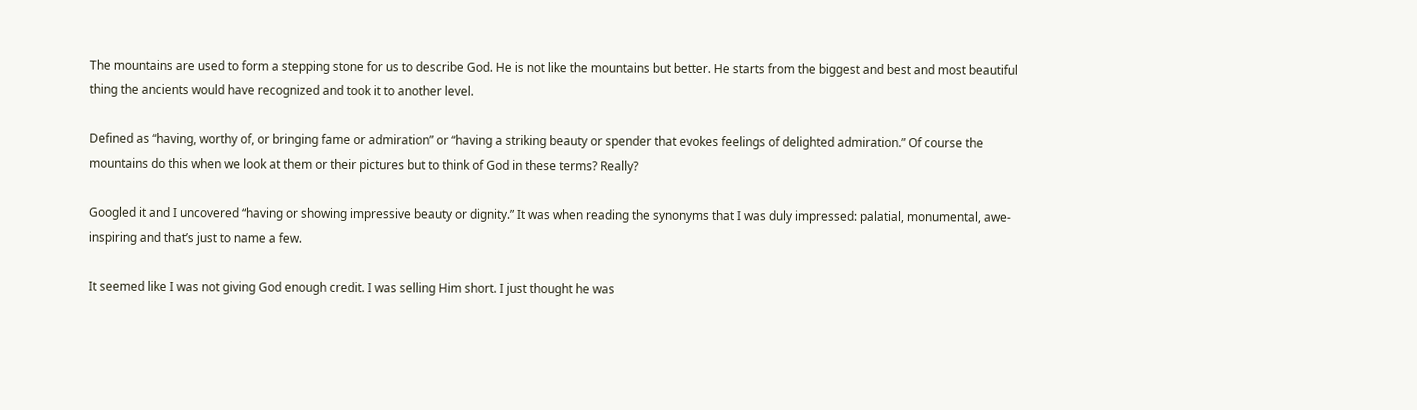The mountains are used to form a stepping stone for us to describe God. He is not like the mountains but better. He starts from the biggest and best and most beautiful thing the ancients would have recognized and took it to another level.

Defined as “having, worthy of, or bringing fame or admiration” or “having a striking beauty or spender that evokes feelings of delighted admiration.” Of course the mountains do this when we look at them or their pictures but to think of God in these terms? Really?

Googled it and I uncovered “having or showing impressive beauty or dignity.” It was when reading the synonyms that I was duly impressed: palatial, monumental, awe-inspiring and that’s just to name a few.

It seemed like I was not giving God enough credit. I was selling Him short. I just thought he was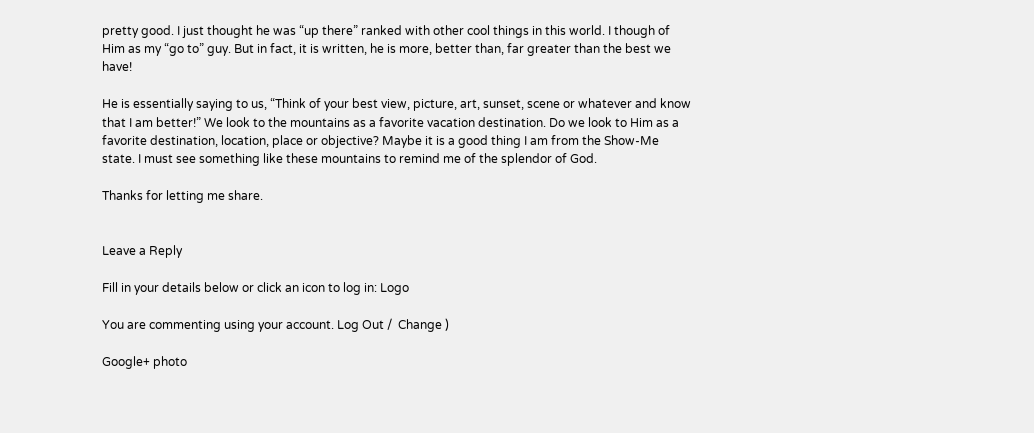pretty good. I just thought he was “up there” ranked with other cool things in this world. I though of Him as my “go to” guy. But in fact, it is written, he is more, better than, far greater than the best we have!

He is essentially saying to us, “Think of your best view, picture, art, sunset, scene or whatever and know that I am better!” We look to the mountains as a favorite vacation destination. Do we look to Him as a favorite destination, location, place or objective? Maybe it is a good thing I am from the Show-Me state. I must see something like these mountains to remind me of the splendor of God.

Thanks for letting me share.


Leave a Reply

Fill in your details below or click an icon to log in: Logo

You are commenting using your account. Log Out /  Change )

Google+ photo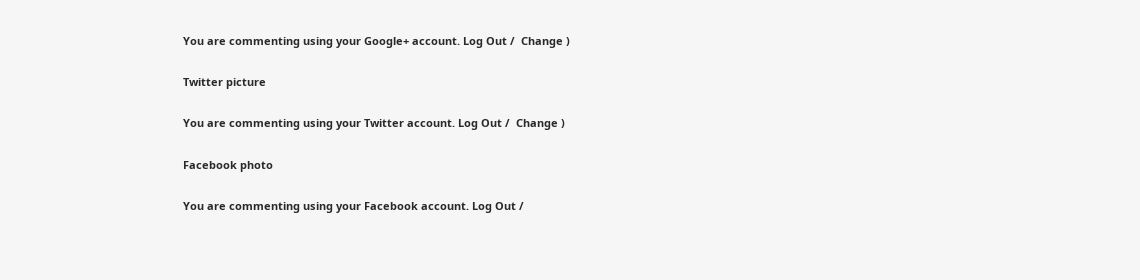You are commenting using your Google+ account. Log Out /  Change )

Twitter picture

You are commenting using your Twitter account. Log Out /  Change )

Facebook photo

You are commenting using your Facebook account. Log Out /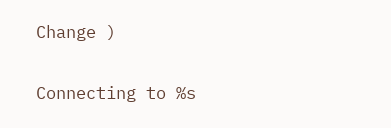Change )


Connecting to %s